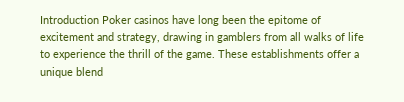Introduction Poker casinos have long been the epitome of excitement and strategy, drawing in gamblers from all walks of life to experience the thrill of the game. These establishments offer a unique blend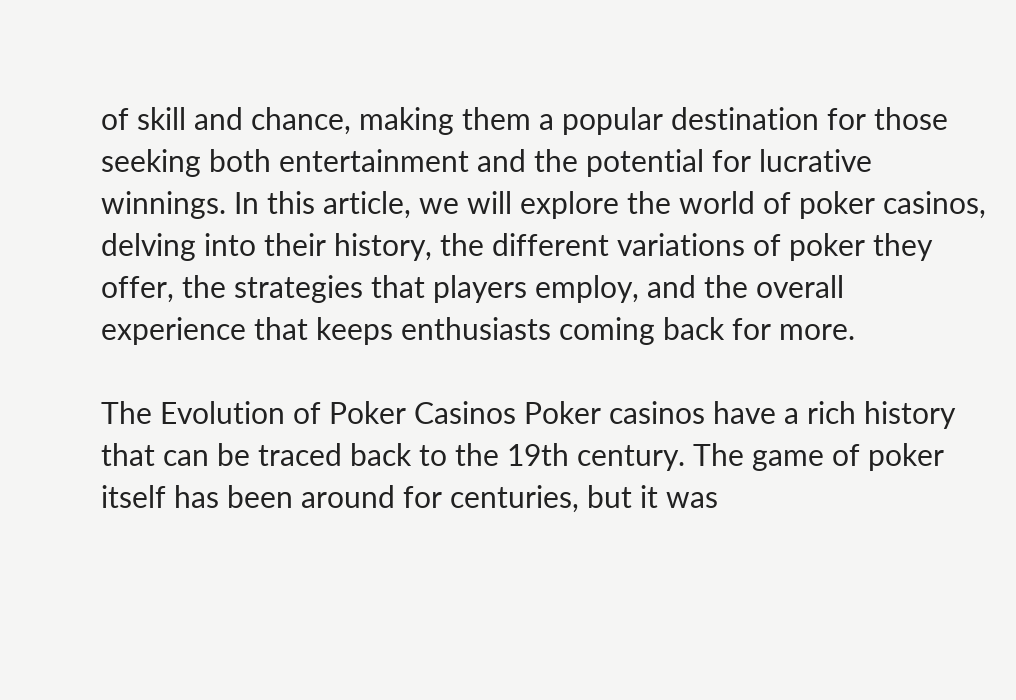of skill and chance, making them a popular destination for those seeking both entertainment and the potential for lucrative winnings. In this article, we will explore the world of poker casinos, delving into their history, the different variations of poker they offer, the strategies that players employ, and the overall experience that keeps enthusiasts coming back for more.

The Evolution of Poker Casinos Poker casinos have a rich history that can be traced back to the 19th century. The game of poker itself has been around for centuries, but it was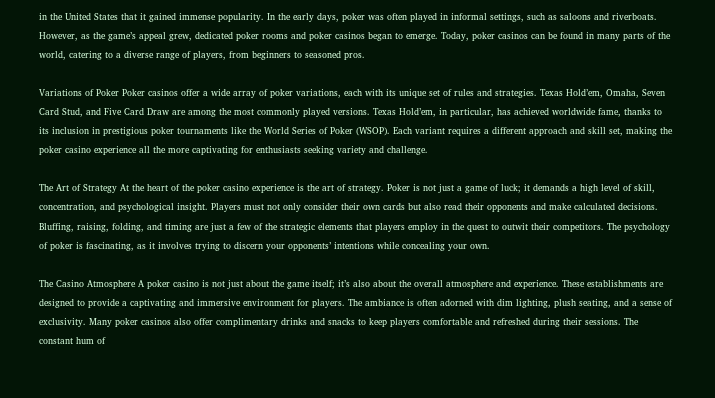in the United States that it gained immense popularity. In the early days, poker was often played in informal settings, such as saloons and riverboats. However, as the game’s appeal grew, dedicated poker rooms and poker casinos began to emerge. Today, poker casinos can be found in many parts of the world, catering to a diverse range of players, from beginners to seasoned pros.

Variations of Poker Poker casinos offer a wide array of poker variations, each with its unique set of rules and strategies. Texas Hold’em, Omaha, Seven Card Stud, and Five Card Draw are among the most commonly played versions. Texas Hold’em, in particular, has achieved worldwide fame, thanks to its inclusion in prestigious poker tournaments like the World Series of Poker (WSOP). Each variant requires a different approach and skill set, making the poker casino experience all the more captivating for enthusiasts seeking variety and challenge.

The Art of Strategy At the heart of the poker casino experience is the art of strategy. Poker is not just a game of luck; it demands a high level of skill, concentration, and psychological insight. Players must not only consider their own cards but also read their opponents and make calculated decisions. Bluffing, raising, folding, and timing are just a few of the strategic elements that players employ in the quest to outwit their competitors. The psychology of poker is fascinating, as it involves trying to discern your opponents’ intentions while concealing your own.

The Casino Atmosphere A poker casino is not just about the game itself; it’s also about the overall atmosphere and experience. These establishments are designed to provide a captivating and immersive environment for players. The ambiance is often adorned with dim lighting, plush seating, and a sense of exclusivity. Many poker casinos also offer complimentary drinks and snacks to keep players comfortable and refreshed during their sessions. The constant hum of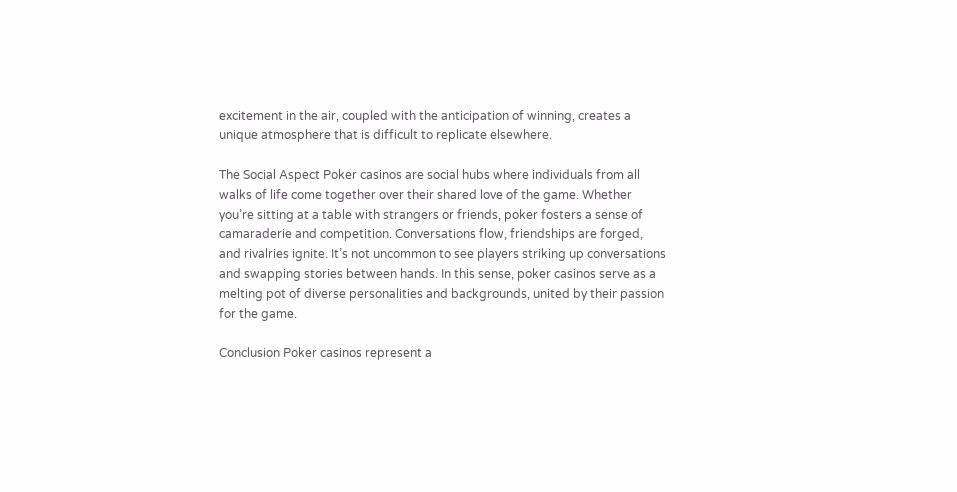excitement in the air, coupled with the anticipation of winning, creates a unique atmosphere that is difficult to replicate elsewhere.

The Social Aspect Poker casinos are social hubs where individuals from all walks of life come together over their shared love of the game. Whether you’re sitting at a table with strangers or friends, poker fosters a sense of camaraderie and competition. Conversations flow, friendships are forged, and rivalries ignite. It’s not uncommon to see players striking up conversations and swapping stories between hands. In this sense, poker casinos serve as a melting pot of diverse personalities and backgrounds, united by their passion for the game.

Conclusion Poker casinos represent a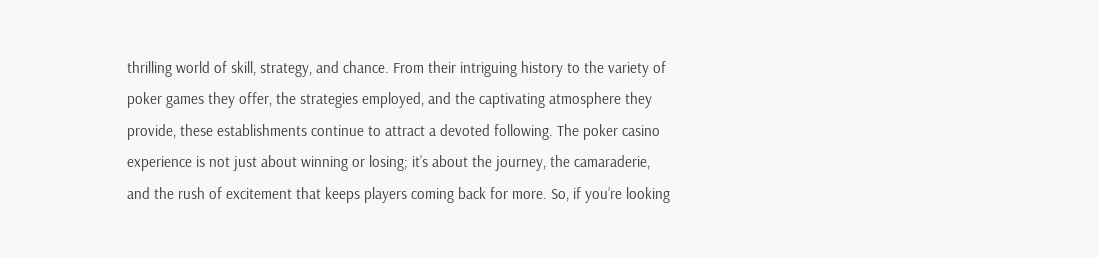thrilling world of skill, strategy, and chance. From their intriguing history to the variety of poker games they offer, the strategies employed, and the captivating atmosphere they provide, these establishments continue to attract a devoted following. The poker casino experience is not just about winning or losing; it’s about the journey, the camaraderie, and the rush of excitement that keeps players coming back for more. So, if you’re looking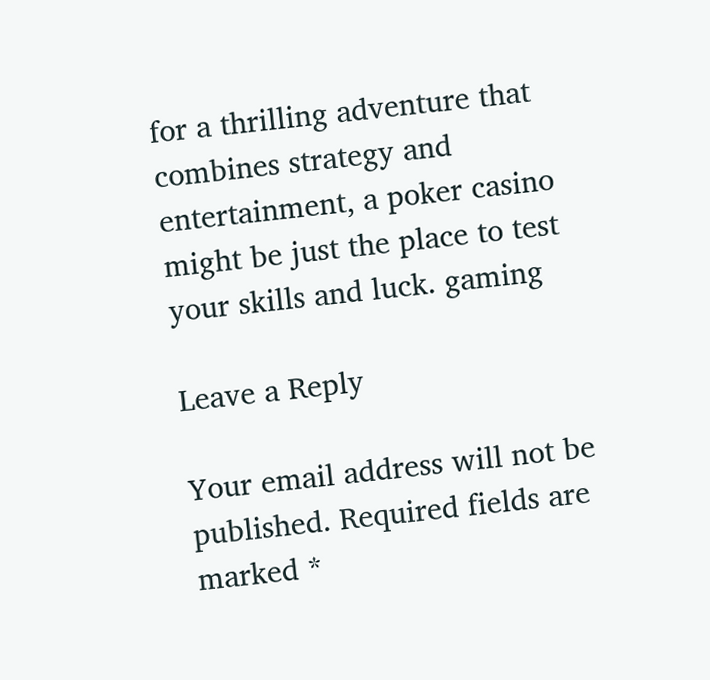for a thrilling adventure that combines strategy and entertainment, a poker casino might be just the place to test your skills and luck. gaming

Leave a Reply

Your email address will not be published. Required fields are marked *